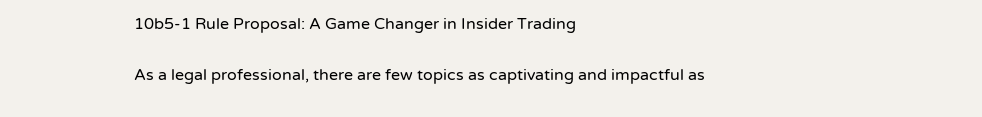10b5-1 Rule Proposal: A Game Changer in Insider Trading

As a legal professional, there are few topics as captivating and impactful as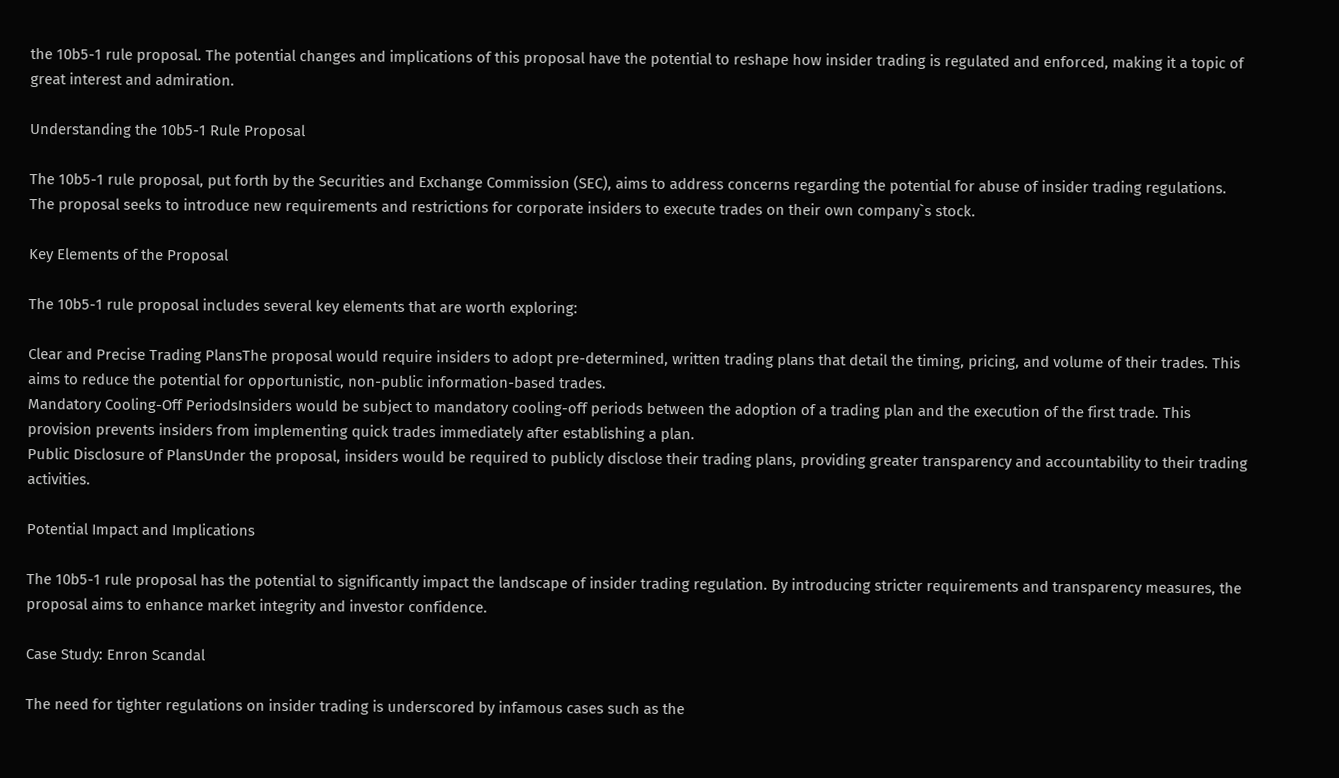the 10b5-1 rule proposal. The potential changes and implications of this proposal have the potential to reshape how insider trading is regulated and enforced, making it a topic of great interest and admiration.

Understanding the 10b5-1 Rule Proposal

The 10b5-1 rule proposal, put forth by the Securities and Exchange Commission (SEC), aims to address concerns regarding the potential for abuse of insider trading regulations. The proposal seeks to introduce new requirements and restrictions for corporate insiders to execute trades on their own company`s stock.

Key Elements of the Proposal

The 10b5-1 rule proposal includes several key elements that are worth exploring:

Clear and Precise Trading PlansThe proposal would require insiders to adopt pre-determined, written trading plans that detail the timing, pricing, and volume of their trades. This aims to reduce the potential for opportunistic, non-public information-based trades.
Mandatory Cooling-Off PeriodsInsiders would be subject to mandatory cooling-off periods between the adoption of a trading plan and the execution of the first trade. This provision prevents insiders from implementing quick trades immediately after establishing a plan.
Public Disclosure of PlansUnder the proposal, insiders would be required to publicly disclose their trading plans, providing greater transparency and accountability to their trading activities.

Potential Impact and Implications

The 10b5-1 rule proposal has the potential to significantly impact the landscape of insider trading regulation. By introducing stricter requirements and transparency measures, the proposal aims to enhance market integrity and investor confidence.

Case Study: Enron Scandal

The need for tighter regulations on insider trading is underscored by infamous cases such as the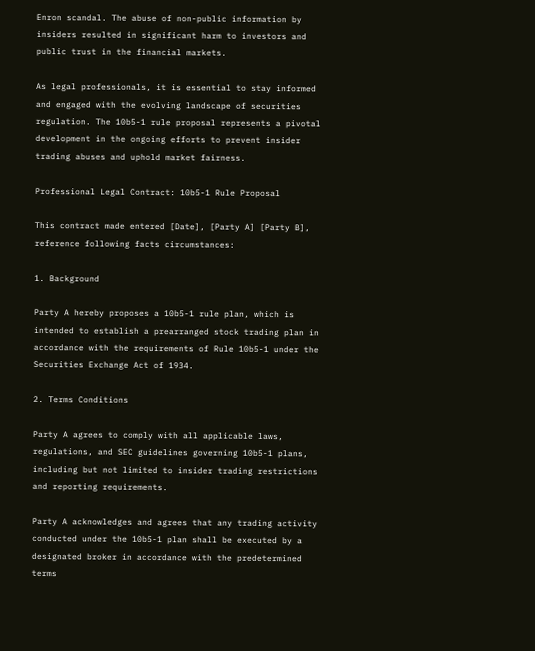Enron scandal. The abuse of non-public information by insiders resulted in significant harm to investors and public trust in the financial markets.

As legal professionals, it is essential to stay informed and engaged with the evolving landscape of securities regulation. The 10b5-1 rule proposal represents a pivotal development in the ongoing efforts to prevent insider trading abuses and uphold market fairness.

Professional Legal Contract: 10b5-1 Rule Proposal

This contract made entered [Date], [Party A] [Party B], reference following facts circumstances:

1. Background

Party A hereby proposes a 10b5-1 rule plan, which is intended to establish a prearranged stock trading plan in accordance with the requirements of Rule 10b5-1 under the Securities Exchange Act of 1934.

2. Terms Conditions

Party A agrees to comply with all applicable laws, regulations, and SEC guidelines governing 10b5-1 plans, including but not limited to insider trading restrictions and reporting requirements.

Party A acknowledges and agrees that any trading activity conducted under the 10b5-1 plan shall be executed by a designated broker in accordance with the predetermined terms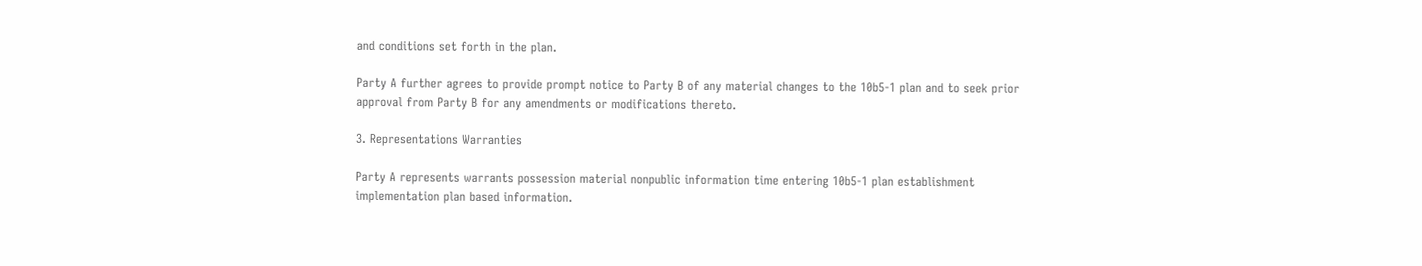and conditions set forth in the plan.

Party A further agrees to provide prompt notice to Party B of any material changes to the 10b5-1 plan and to seek prior approval from Party B for any amendments or modifications thereto.

3. Representations Warranties

Party A represents warrants possession material nonpublic information time entering 10b5-1 plan establishment implementation plan based information.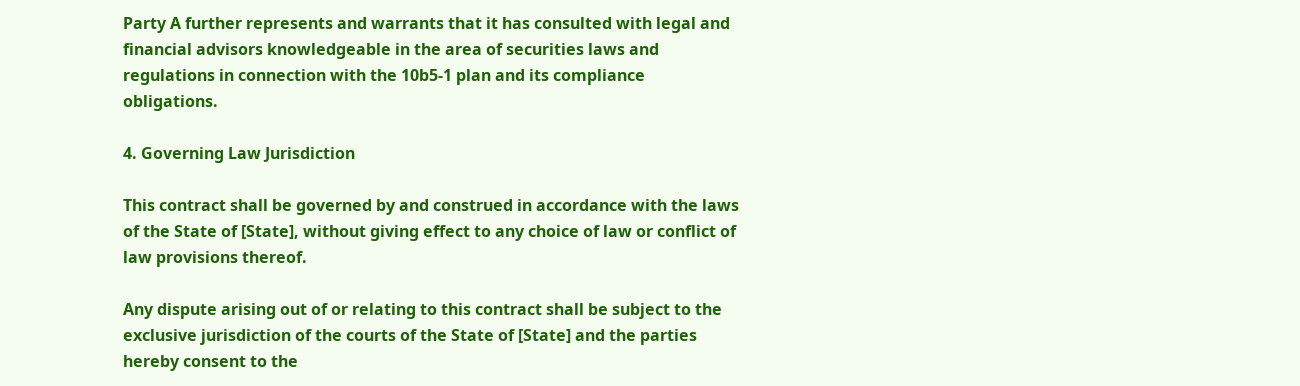Party A further represents and warrants that it has consulted with legal and financial advisors knowledgeable in the area of securities laws and regulations in connection with the 10b5-1 plan and its compliance obligations.

4. Governing Law Jurisdiction

This contract shall be governed by and construed in accordance with the laws of the State of [State], without giving effect to any choice of law or conflict of law provisions thereof.

Any dispute arising out of or relating to this contract shall be subject to the exclusive jurisdiction of the courts of the State of [State] and the parties hereby consent to the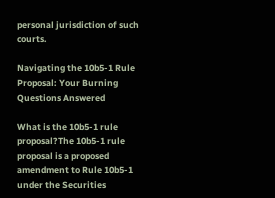personal jurisdiction of such courts.

Navigating the 10b5-1 Rule Proposal: Your Burning Questions Answered

What is the 10b5-1 rule proposal?The 10b5-1 rule proposal is a proposed amendment to Rule 10b5-1 under the Securities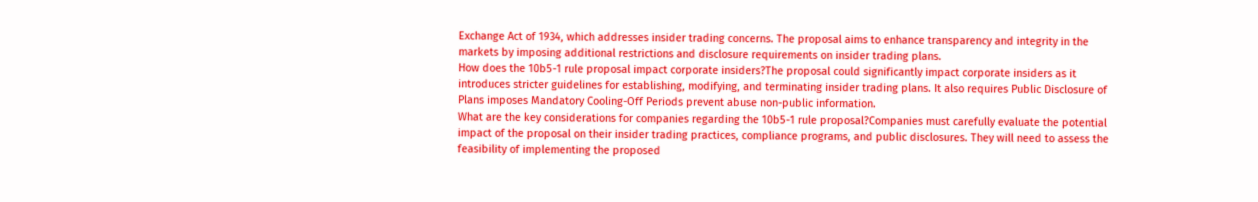Exchange Act of 1934, which addresses insider trading concerns. The proposal aims to enhance transparency and integrity in the markets by imposing additional restrictions and disclosure requirements on insider trading plans.
How does the 10b5-1 rule proposal impact corporate insiders?The proposal could significantly impact corporate insiders as it introduces stricter guidelines for establishing, modifying, and terminating insider trading plans. It also requires Public Disclosure of Plans imposes Mandatory Cooling-Off Periods prevent abuse non-public information.
What are the key considerations for companies regarding the 10b5-1 rule proposal?Companies must carefully evaluate the potential impact of the proposal on their insider trading practices, compliance programs, and public disclosures. They will need to assess the feasibility of implementing the proposed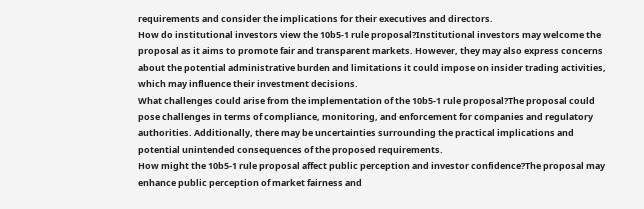requirements and consider the implications for their executives and directors.
How do institutional investors view the 10b5-1 rule proposal?Institutional investors may welcome the proposal as it aims to promote fair and transparent markets. However, they may also express concerns about the potential administrative burden and limitations it could impose on insider trading activities, which may influence their investment decisions.
What challenges could arise from the implementation of the 10b5-1 rule proposal?The proposal could pose challenges in terms of compliance, monitoring, and enforcement for companies and regulatory authorities. Additionally, there may be uncertainties surrounding the practical implications and potential unintended consequences of the proposed requirements.
How might the 10b5-1 rule proposal affect public perception and investor confidence?The proposal may enhance public perception of market fairness and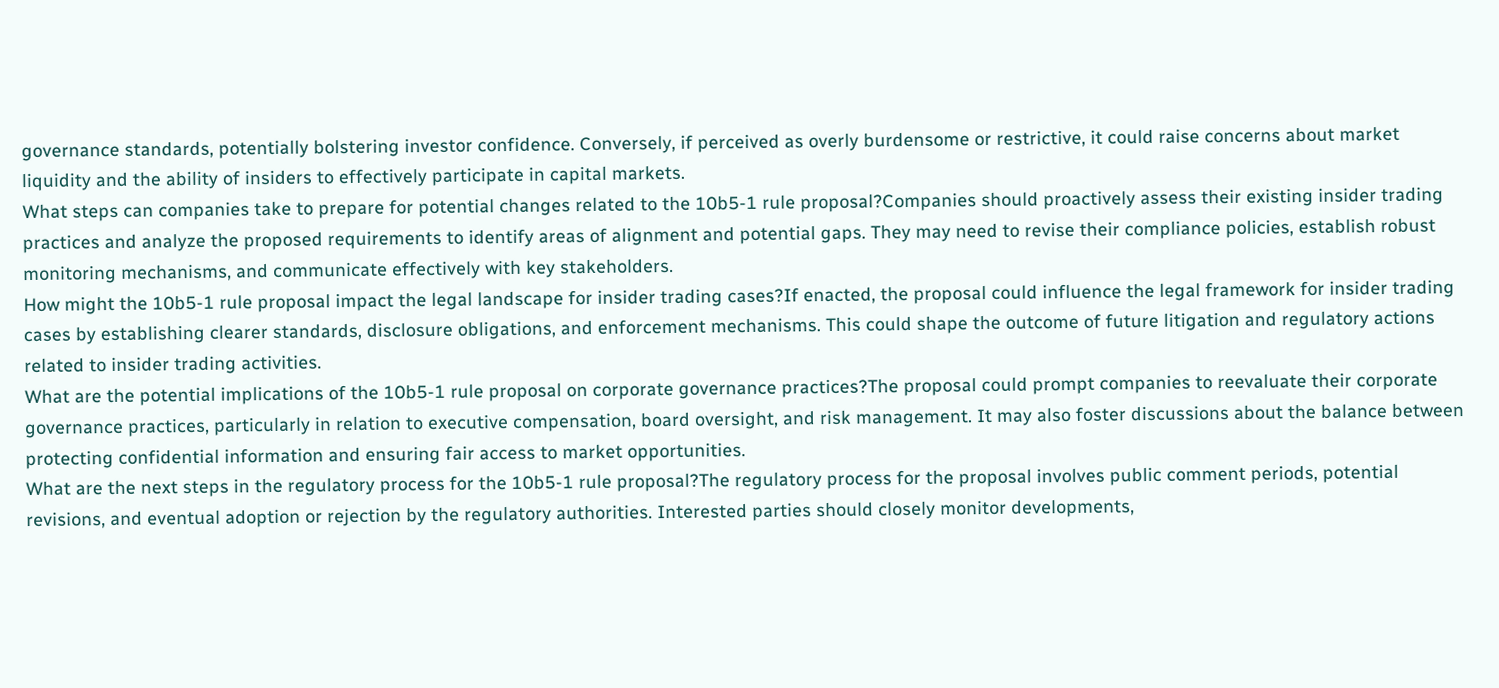governance standards, potentially bolstering investor confidence. Conversely, if perceived as overly burdensome or restrictive, it could raise concerns about market liquidity and the ability of insiders to effectively participate in capital markets.
What steps can companies take to prepare for potential changes related to the 10b5-1 rule proposal?Companies should proactively assess their existing insider trading practices and analyze the proposed requirements to identify areas of alignment and potential gaps. They may need to revise their compliance policies, establish robust monitoring mechanisms, and communicate effectively with key stakeholders.
How might the 10b5-1 rule proposal impact the legal landscape for insider trading cases?If enacted, the proposal could influence the legal framework for insider trading cases by establishing clearer standards, disclosure obligations, and enforcement mechanisms. This could shape the outcome of future litigation and regulatory actions related to insider trading activities.
What are the potential implications of the 10b5-1 rule proposal on corporate governance practices?The proposal could prompt companies to reevaluate their corporate governance practices, particularly in relation to executive compensation, board oversight, and risk management. It may also foster discussions about the balance between protecting confidential information and ensuring fair access to market opportunities.
What are the next steps in the regulatory process for the 10b5-1 rule proposal?The regulatory process for the proposal involves public comment periods, potential revisions, and eventual adoption or rejection by the regulatory authorities. Interested parties should closely monitor developments,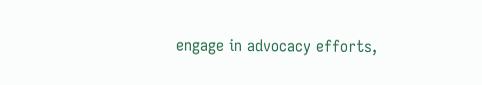engage in advocacy efforts,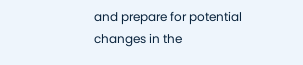and prepare for potential changes in the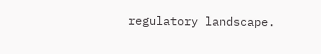regulatory landscape.